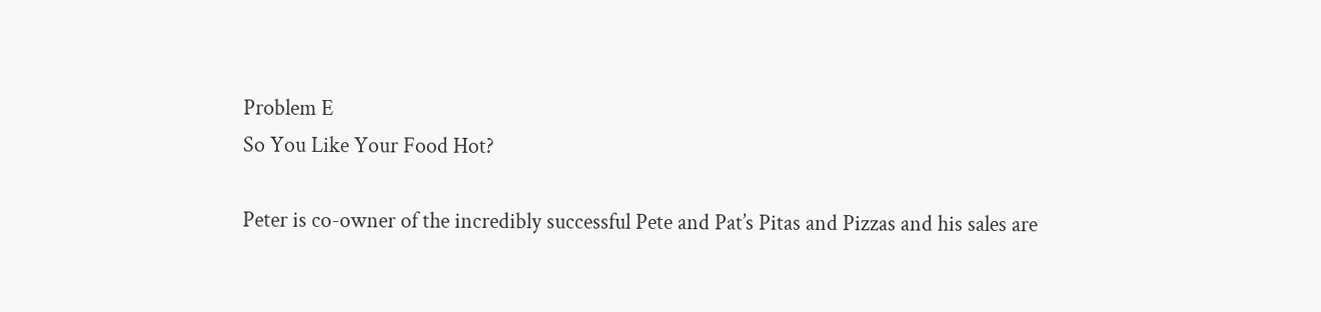Problem E
So You Like Your Food Hot?

Peter is co-owner of the incredibly successful Pete and Pat’s Pitas and Pizzas and his sales are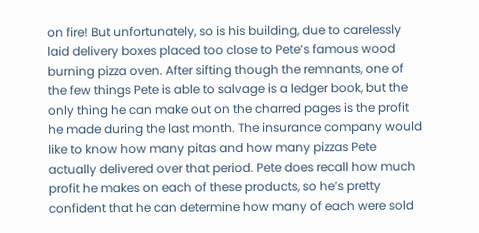on fire! But unfortunately, so is his building, due to carelessly laid delivery boxes placed too close to Pete’s famous wood burning pizza oven. After sifting though the remnants, one of the few things Pete is able to salvage is a ledger book, but the only thing he can make out on the charred pages is the profit he made during the last month. The insurance company would like to know how many pitas and how many pizzas Pete actually delivered over that period. Pete does recall how much profit he makes on each of these products, so he’s pretty confident that he can determine how many of each were sold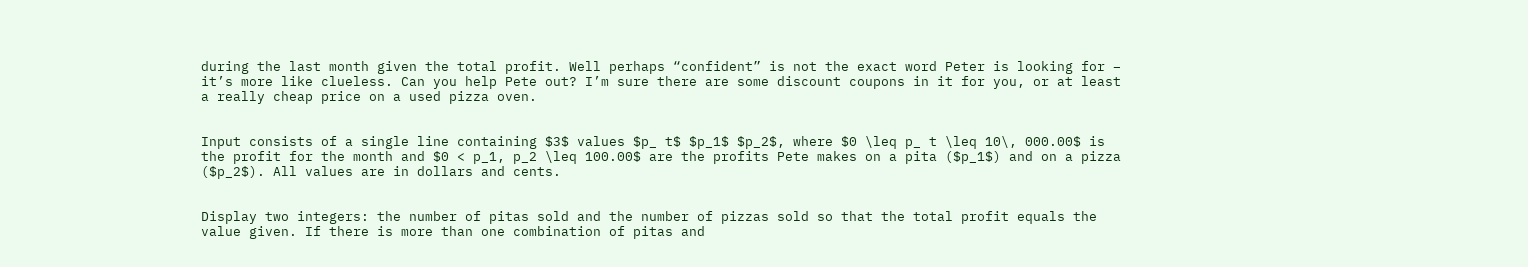during the last month given the total profit. Well perhaps “confident” is not the exact word Peter is looking for – it’s more like clueless. Can you help Pete out? I’m sure there are some discount coupons in it for you, or at least a really cheap price on a used pizza oven.


Input consists of a single line containing $3$ values $p_ t$ $p_1$ $p_2$, where $0 \leq p_ t \leq 10\, 000.00$ is the profit for the month and $0 < p_1, p_2 \leq 100.00$ are the profits Pete makes on a pita ($p_1$) and on a pizza ($p_2$). All values are in dollars and cents.


Display two integers: the number of pitas sold and the number of pizzas sold so that the total profit equals the value given. If there is more than one combination of pitas and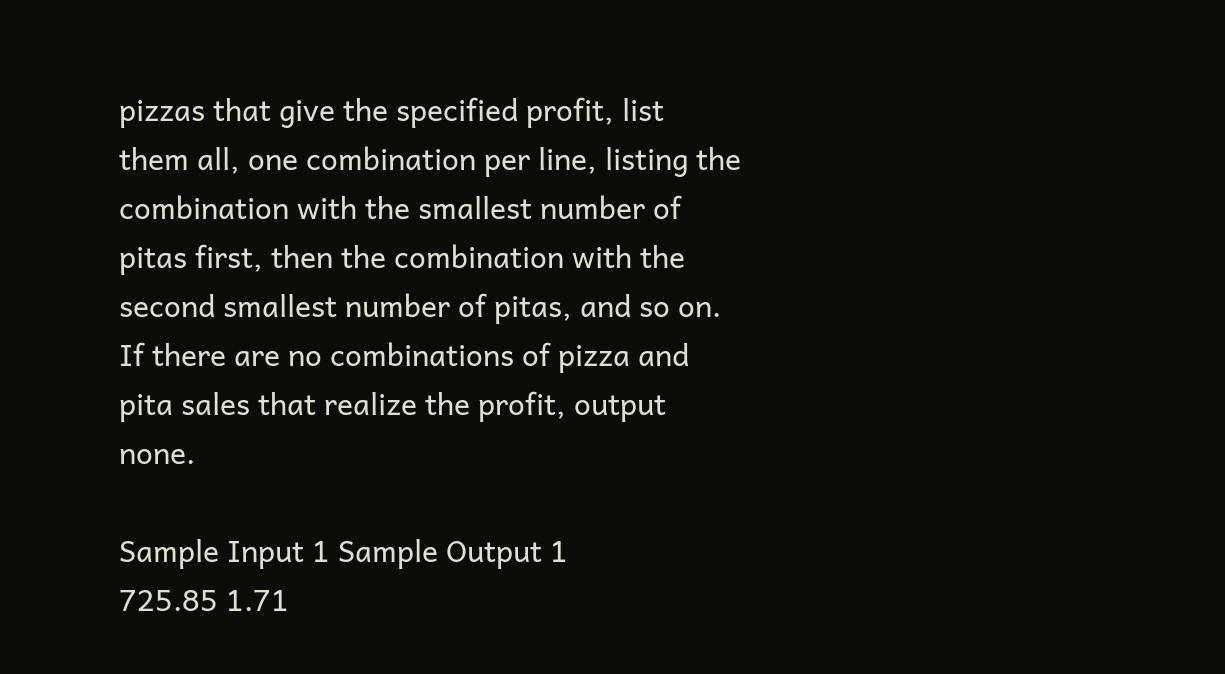pizzas that give the specified profit, list them all, one combination per line, listing the combination with the smallest number of pitas first, then the combination with the second smallest number of pitas, and so on. If there are no combinations of pizza and pita sales that realize the profit, output none.

Sample Input 1 Sample Output 1
725.85 1.71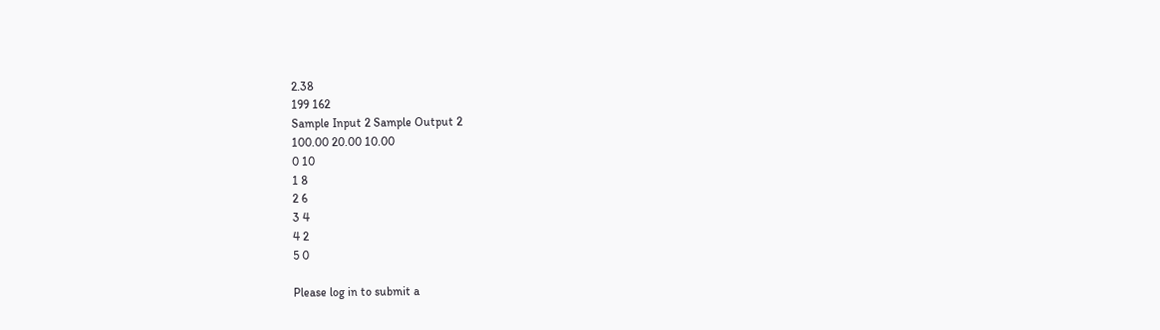2.38
199 162
Sample Input 2 Sample Output 2
100.00 20.00 10.00
0 10
1 8
2 6
3 4
4 2
5 0

Please log in to submit a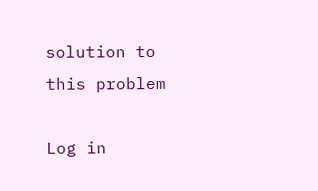solution to this problem

Log in